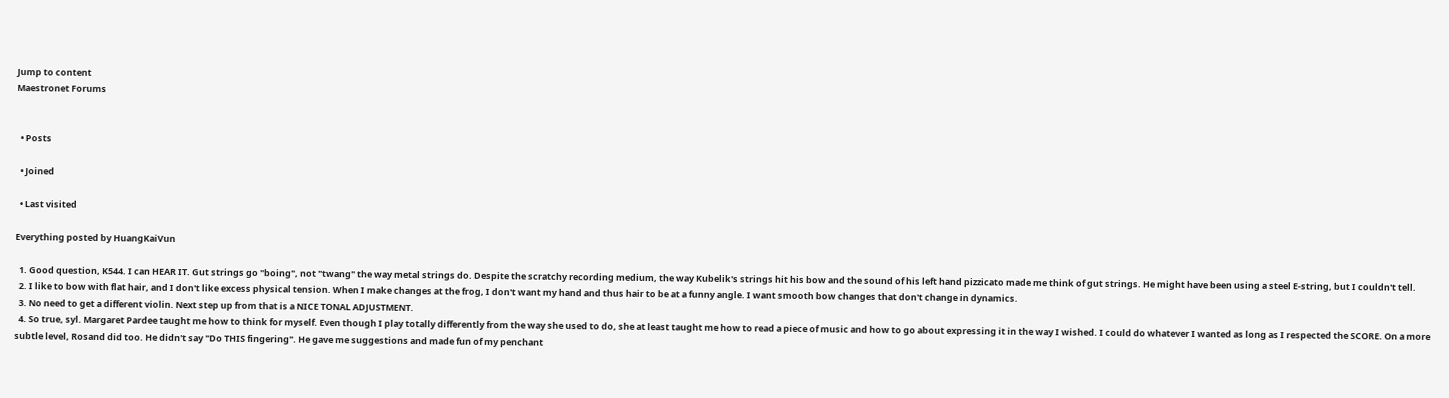Jump to content
Maestronet Forums


  • Posts

  • Joined

  • Last visited

Everything posted by HuangKaiVun

  1. Good question, K544. I can HEAR IT. Gut strings go "boing", not "twang" the way metal strings do. Despite the scratchy recording medium, the way Kubelik's strings hit his bow and the sound of his left hand pizzicato made me think of gut strings. He might have been using a steel E-string, but I couldn't tell.
  2. I like to bow with flat hair, and I don't like excess physical tension. When I make changes at the frog, I don't want my hand and thus hair to be at a funny angle. I want smooth bow changes that don't change in dynamics.
  3. No need to get a different violin. Next step up from that is a NICE TONAL ADJUSTMENT.
  4. So true, syl. Margaret Pardee taught me how to think for myself. Even though I play totally differently from the way she used to do, she at least taught me how to read a piece of music and how to go about expressing it in the way I wished. I could do whatever I wanted as long as I respected the SCORE. On a more subtle level, Rosand did too. He didn't say "Do THIS fingering". He gave me suggestions and made fun of my penchant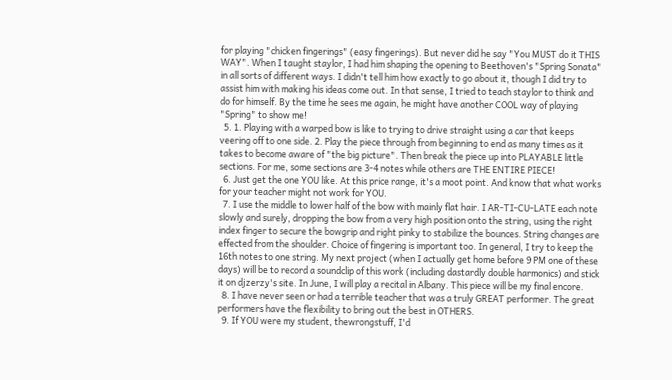for playing "chicken fingerings" (easy fingerings). But never did he say "You MUST do it THIS WAY". When I taught staylor, I had him shaping the opening to Beethoven's "Spring Sonata" in all sorts of different ways. I didn't tell him how exactly to go about it, though I did try to assist him with making his ideas come out. In that sense, I tried to teach staylor to think and do for himself. By the time he sees me again, he might have another COOL way of playing "Spring" to show me!
  5. 1. Playing with a warped bow is like to trying to drive straight using a car that keeps veering off to one side. 2. Play the piece through from beginning to end as many times as it takes to become aware of "the big picture". Then break the piece up into PLAYABLE little sections. For me, some sections are 3-4 notes while others are THE ENTIRE PIECE!
  6. Just get the one YOU like. At this price range, it's a moot point. And know that what works for your teacher might not work for YOU.
  7. I use the middle to lower half of the bow with mainly flat hair. I AR-TI-CU-LATE each note slowly and surely, dropping the bow from a very high position onto the string, using the right index finger to secure the bowgrip and right pinky to stabilize the bounces. String changes are effected from the shoulder. Choice of fingering is important too. In general, I try to keep the 16th notes to one string. My next project (when I actually get home before 9 PM one of these days) will be to record a soundclip of this work (including dastardly double harmonics) and stick it on djzerzy's site. In June, I will play a recital in Albany. This piece will be my final encore.
  8. I have never seen or had a terrible teacher that was a truly GREAT performer. The great performers have the flexibility to bring out the best in OTHERS.
  9. If YOU were my student, thewrongstuff, I'd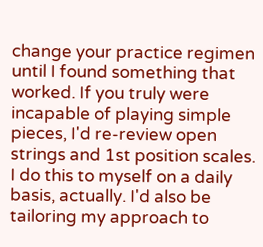change your practice regimen until I found something that worked. If you truly were incapable of playing simple pieces, I'd re-review open strings and 1st position scales. I do this to myself on a daily basis, actually. I'd also be tailoring my approach to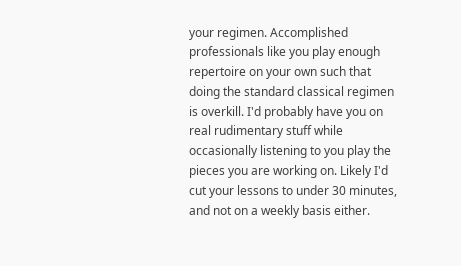your regimen. Accomplished professionals like you play enough repertoire on your own such that doing the standard classical regimen is overkill. I'd probably have you on real rudimentary stuff while occasionally listening to you play the pieces you are working on. Likely I'd cut your lessons to under 30 minutes, and not on a weekly basis either.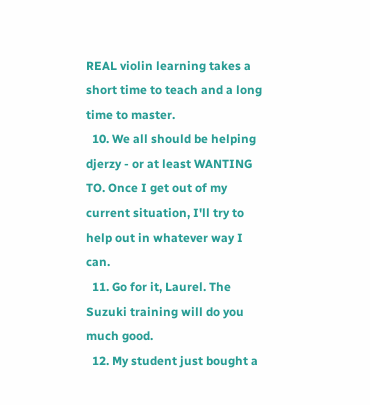REAL violin learning takes a short time to teach and a long time to master.
  10. We all should be helping djerzy - or at least WANTING TO. Once I get out of my current situation, I'll try to help out in whatever way I can.
  11. Go for it, Laurel. The Suzuki training will do you much good.
  12. My student just bought a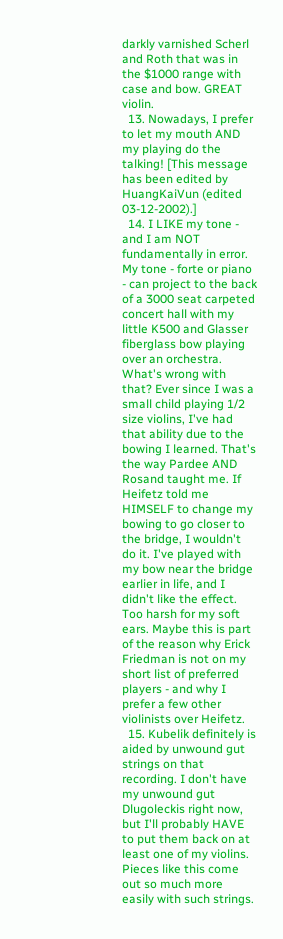darkly varnished Scherl and Roth that was in the $1000 range with case and bow. GREAT violin.
  13. Nowadays, I prefer to let my mouth AND my playing do the talking! [This message has been edited by HuangKaiVun (edited 03-12-2002).]
  14. I LIKE my tone - and I am NOT fundamentally in error. My tone - forte or piano - can project to the back of a 3000 seat carpeted concert hall with my little K500 and Glasser fiberglass bow playing over an orchestra. What's wrong with that? Ever since I was a small child playing 1/2 size violins, I've had that ability due to the bowing I learned. That's the way Pardee AND Rosand taught me. If Heifetz told me HIMSELF to change my bowing to go closer to the bridge, I wouldn't do it. I've played with my bow near the bridge earlier in life, and I didn't like the effect. Too harsh for my soft ears. Maybe this is part of the reason why Erick Friedman is not on my short list of preferred players - and why I prefer a few other violinists over Heifetz.
  15. Kubelik definitely is aided by unwound gut strings on that recording. I don't have my unwound gut Dlugoleckis right now, but I'll probably HAVE to put them back on at least one of my violins. Pieces like this come out so much more easily with such strings.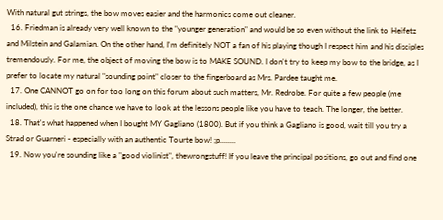With natural gut strings, the bow moves easier and the harmonics come out cleaner.
  16. Friedman is already very well known to the "younger generation" and would be so even without the link to Heifetz and Milstein and Galamian. On the other hand, I'm definitely NOT a fan of his playing though I respect him and his disciples tremendously. For me, the object of moving the bow is to MAKE SOUND. I don't try to keep my bow to the bridge, as I prefer to locate my natural "sounding point" closer to the fingerboard as Mrs. Pardee taught me.
  17. One CANNOT go on for too long on this forum about such matters, Mr. Redrobe. For quite a few people (me included), this is the one chance we have to look at the lessons people like you have to teach. The longer, the better.
  18. That's what happened when I bought MY Gagliano (1800). But if you think a Gagliano is good, wait till you try a Strad or Guarneri - especially with an authentic Tourte bow! ;p........
  19. Now you're sounding like a "good violinist", thewrongstuff! If you leave the principal positions, go out and find one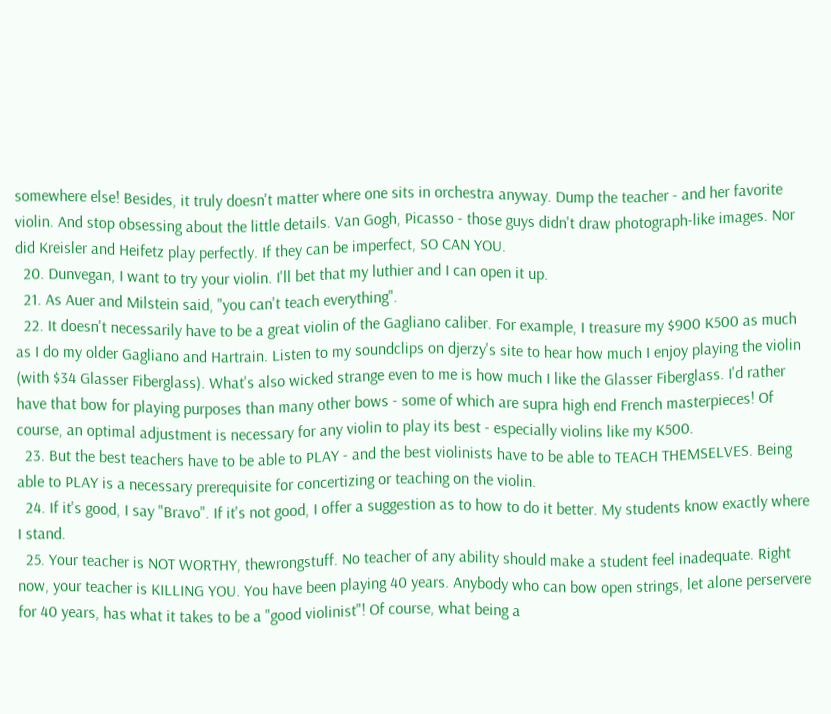somewhere else! Besides, it truly doesn't matter where one sits in orchestra anyway. Dump the teacher - and her favorite violin. And stop obsessing about the little details. Van Gogh, Picasso - those guys didn't draw photograph-like images. Nor did Kreisler and Heifetz play perfectly. If they can be imperfect, SO CAN YOU.
  20. Dunvegan, I want to try your violin. I'll bet that my luthier and I can open it up.
  21. As Auer and Milstein said, "you can't teach everything".
  22. It doesn't necessarily have to be a great violin of the Gagliano caliber. For example, I treasure my $900 K500 as much as I do my older Gagliano and Hartrain. Listen to my soundclips on djerzy's site to hear how much I enjoy playing the violin (with $34 Glasser Fiberglass). What's also wicked strange even to me is how much I like the Glasser Fiberglass. I'd rather have that bow for playing purposes than many other bows - some of which are supra high end French masterpieces! Of course, an optimal adjustment is necessary for any violin to play its best - especially violins like my K500.
  23. But the best teachers have to be able to PLAY - and the best violinists have to be able to TEACH THEMSELVES. Being able to PLAY is a necessary prerequisite for concertizing or teaching on the violin.
  24. If it's good, I say "Bravo". If it's not good, I offer a suggestion as to how to do it better. My students know exactly where I stand.
  25. Your teacher is NOT WORTHY, thewrongstuff. No teacher of any ability should make a student feel inadequate. Right now, your teacher is KILLING YOU. You have been playing 40 years. Anybody who can bow open strings, let alone perservere for 40 years, has what it takes to be a "good violinist"! Of course, what being a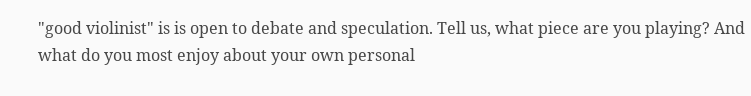"good violinist" is is open to debate and speculation. Tell us, what piece are you playing? And what do you most enjoy about your own personal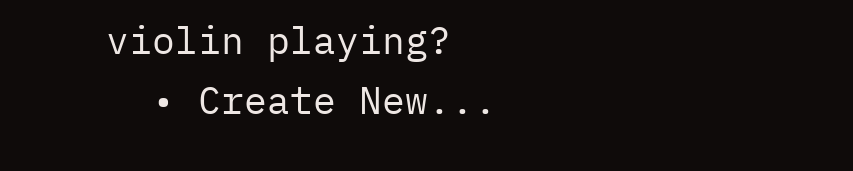violin playing?
  • Create New...